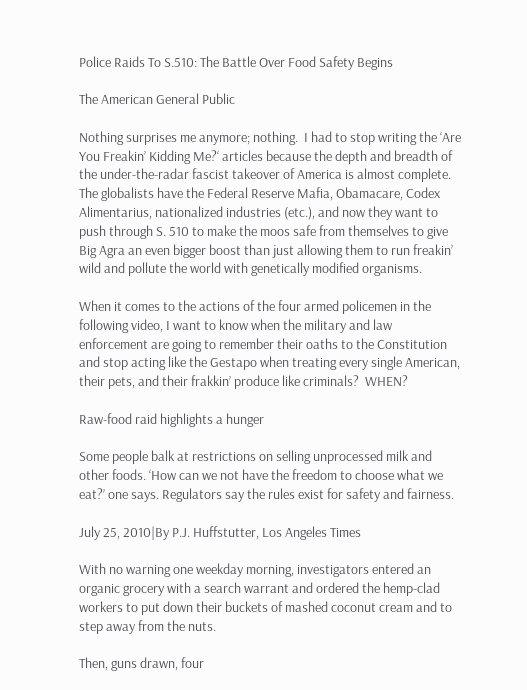Police Raids To S.510: The Battle Over Food Safety Begins

The American General Public

Nothing surprises me anymore; nothing.  I had to stop writing the ‘Are You Freakin’ Kidding Me?‘ articles because the depth and breadth of the under-the-radar fascist takeover of America is almost complete.  The globalists have the Federal Reserve Mafia, Obamacare, Codex Alimentarius, nationalized industries (etc.), and now they want to push through S. 510 to make the moos safe from themselves to give Big Agra an even bigger boost than just allowing them to run freakin’ wild and pollute the world with genetically modified organisms.

When it comes to the actions of the four armed policemen in the following video, I want to know when the military and law enforcement are going to remember their oaths to the Constitution and stop acting like the Gestapo when treating every single American, their pets, and their frakkin’ produce like criminals?  WHEN?

Raw-food raid highlights a hunger

Some people balk at restrictions on selling unprocessed milk and other foods. ‘How can we not have the freedom to choose what we eat?’ one says. Regulators say the rules exist for safety and fairness.

July 25, 2010|By P.J. Huffstutter, Los Angeles Times

With no warning one weekday morning, investigators entered an organic grocery with a search warrant and ordered the hemp-clad workers to put down their buckets of mashed coconut cream and to step away from the nuts.

Then, guns drawn, four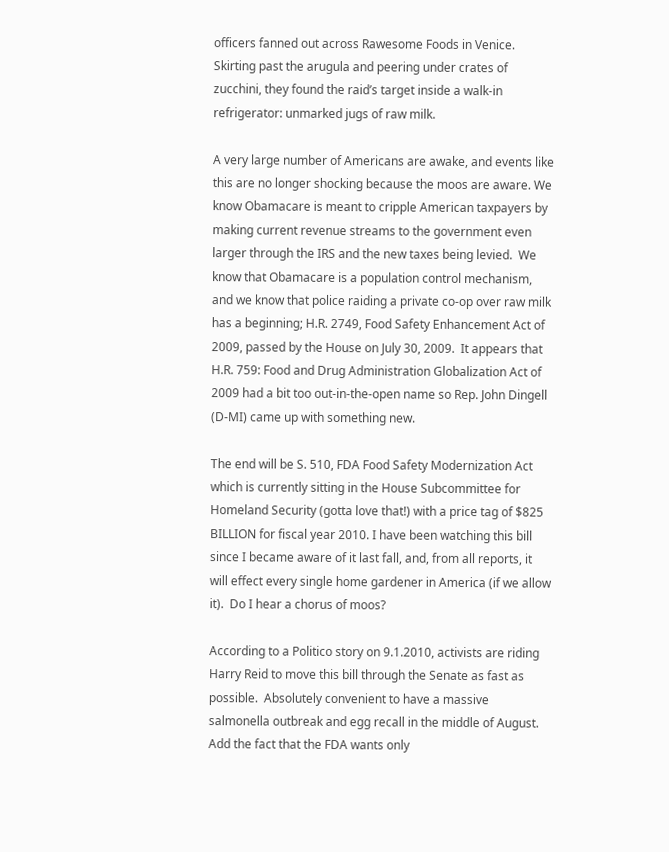officers fanned out across Rawesome Foods in Venice. Skirting past the arugula and peering under crates of zucchini, they found the raid’s target inside a walk-in refrigerator: unmarked jugs of raw milk.

A very large number of Americans are awake, and events like this are no longer shocking because the moos are aware. We know Obamacare is meant to cripple American taxpayers by making current revenue streams to the government even larger through the IRS and the new taxes being levied.  We know that Obamacare is a population control mechanism, and we know that police raiding a private co-op over raw milk has a beginning; H.R. 2749, Food Safety Enhancement Act of 2009, passed by the House on July 30, 2009.  It appears that  H.R. 759: Food and Drug Administration Globalization Act of 2009 had a bit too out-in-the-open name so Rep. John Dingell (D-MI) came up with something new.

The end will be S. 510, FDA Food Safety Modernization Act which is currently sitting in the House Subcommittee for Homeland Security (gotta love that!) with a price tag of $825 BILLION for fiscal year 2010. I have been watching this bill since I became aware of it last fall, and, from all reports, it will effect every single home gardener in America (if we allow it).  Do I hear a chorus of moos?

According to a Politico story on 9.1.2010, activists are riding Harry Reid to move this bill through the Senate as fast as possible.  Absolutely convenient to have a massive salmonella outbreak and egg recall in the middle of August.   Add the fact that the FDA wants only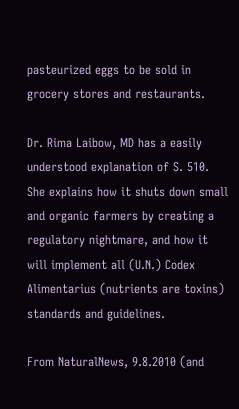pasteurized eggs to be sold in grocery stores and restaurants.

Dr. Rima Laibow, MD has a easily understood explanation of S. 510.   She explains how it shuts down small and organic farmers by creating a regulatory nightmare, and how it will implement all (U.N.) Codex Alimentarius (nutrients are toxins) standards and guidelines.

From NaturalNews, 9.8.2010 (and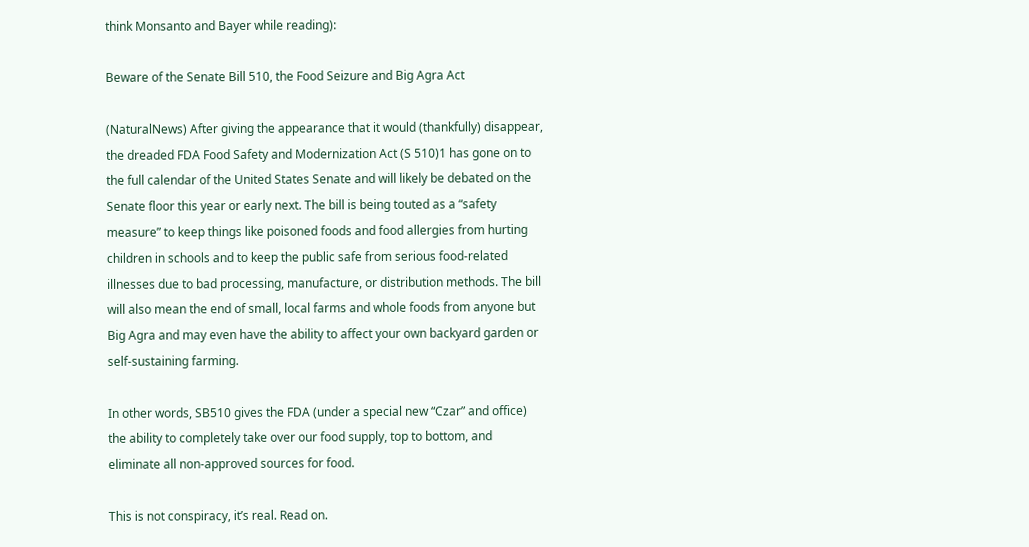think Monsanto and Bayer while reading):

Beware of the Senate Bill 510, the Food Seizure and Big Agra Act

(NaturalNews) After giving the appearance that it would (thankfully) disappear, the dreaded FDA Food Safety and Modernization Act (S 510)1 has gone on to the full calendar of the United States Senate and will likely be debated on the Senate floor this year or early next. The bill is being touted as a “safety measure” to keep things like poisoned foods and food allergies from hurting children in schools and to keep the public safe from serious food-related illnesses due to bad processing, manufacture, or distribution methods. The bill will also mean the end of small, local farms and whole foods from anyone but Big Agra and may even have the ability to affect your own backyard garden or self-sustaining farming.

In other words, SB510 gives the FDA (under a special new “Czar” and office) the ability to completely take over our food supply, top to bottom, and eliminate all non-approved sources for food.

This is not conspiracy, it’s real. Read on.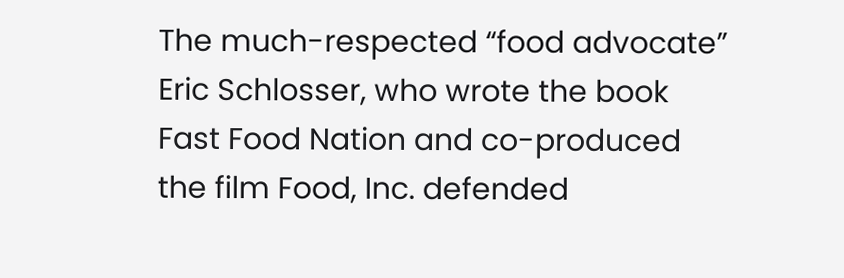The much-respected “food advocate” Eric Schlosser, who wrote the book Fast Food Nation and co-produced the film Food, Inc. defended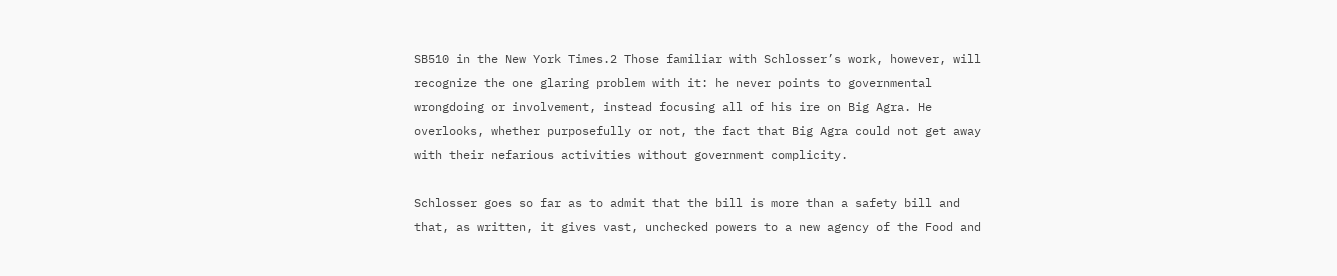SB510 in the New York Times.2 Those familiar with Schlosser’s work, however, will recognize the one glaring problem with it: he never points to governmental wrongdoing or involvement, instead focusing all of his ire on Big Agra. He overlooks, whether purposefully or not, the fact that Big Agra could not get away with their nefarious activities without government complicity.

Schlosser goes so far as to admit that the bill is more than a safety bill and that, as written, it gives vast, unchecked powers to a new agency of the Food and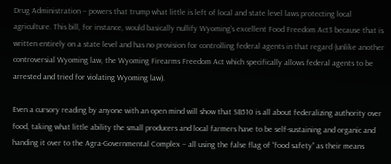Drug Administration – powers that trump what little is left of local and state level laws protecting local agriculture. This bill, for instance, would basically nullify Wyoming’s excellent Food Freedom Act3 because that is written entirely on a state level and has no provision for controlling federal agents in that regard (unlike another controversial Wyoming law, the Wyoming Firearms Freedom Act which specifically allows federal agents to be arrested and tried for violating Wyoming law).

Even a cursory reading by anyone with an open mind will show that SB510 is all about federalizing authority over food, taking what little ability the small producers and local farmers have to be self-sustaining and organic and handing it over to the Agra-Governmental Complex – all using the false flag of “food safety” as their means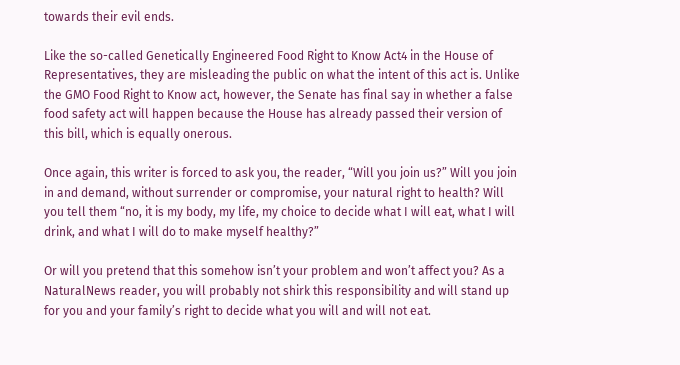towards their evil ends.

Like the so-called Genetically Engineered Food Right to Know Act4 in the House of Representatives, they are misleading the public on what the intent of this act is. Unlike the GMO Food Right to Know act, however, the Senate has final say in whether a false food safety act will happen because the House has already passed their version of this bill, which is equally onerous.

Once again, this writer is forced to ask you, the reader, “Will you join us?” Will you join in and demand, without surrender or compromise, your natural right to health? Will you tell them “no, it is my body, my life, my choice to decide what I will eat, what I will drink, and what I will do to make myself healthy?”

Or will you pretend that this somehow isn’t your problem and won’t affect you? As a NaturalNews reader, you will probably not shirk this responsibility and will stand up for you and your family’s right to decide what you will and will not eat.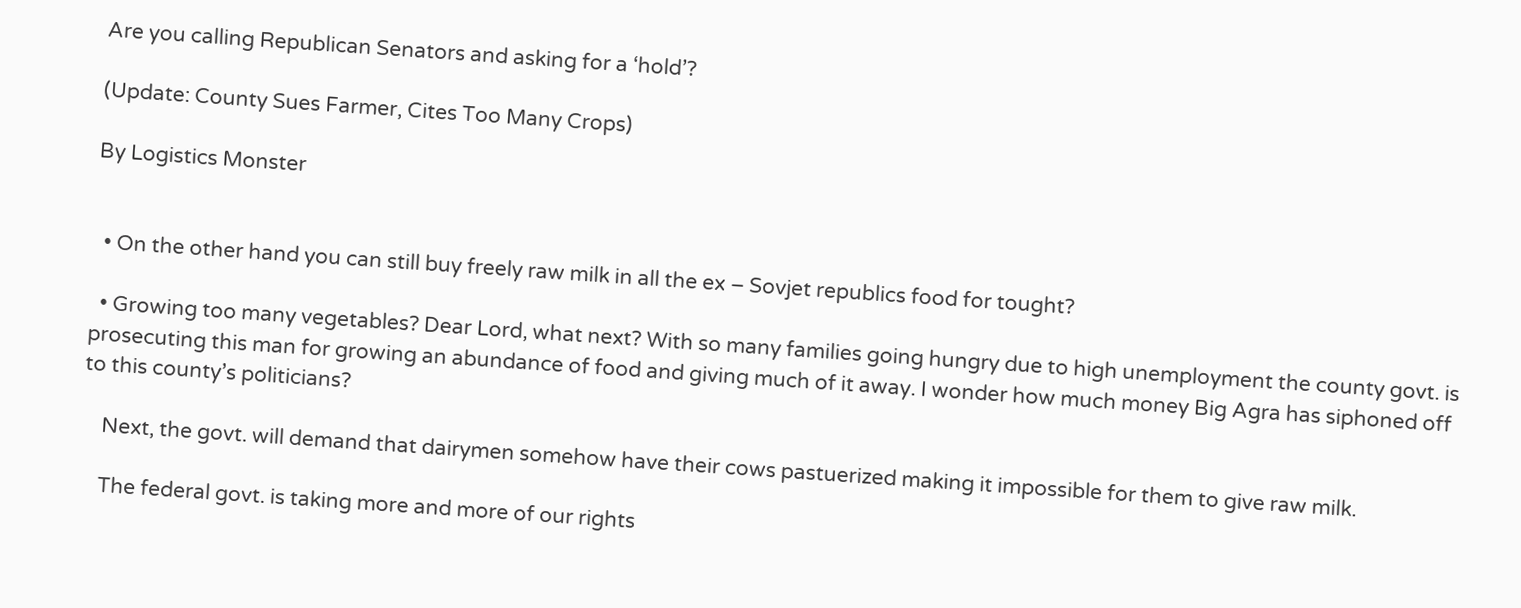Are you calling Republican Senators and asking for a ‘hold’?

(Update: County Sues Farmer, Cites Too Many Crops)

By Logistics Monster


  • On the other hand you can still buy freely raw milk in all the ex – Sovjet republics food for tought?

  • Growing too many vegetables? Dear Lord, what next? With so many families going hungry due to high unemployment the county govt. is prosecuting this man for growing an abundance of food and giving much of it away. I wonder how much money Big Agra has siphoned off to this county’s politicians?

    Next, the govt. will demand that dairymen somehow have their cows pastuerized making it impossible for them to give raw milk.

    The federal govt. is taking more and more of our rights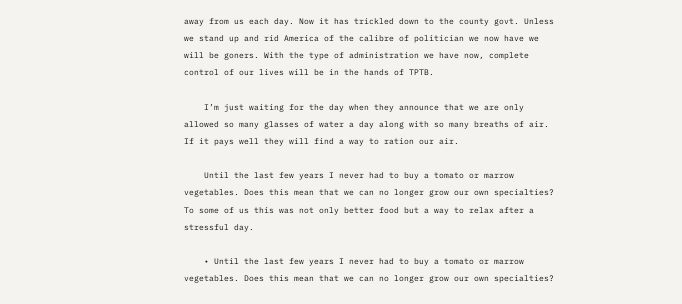away from us each day. Now it has trickled down to the county govt. Unless we stand up and rid America of the calibre of politician we now have we will be goners. With the type of administration we have now, complete control of our lives will be in the hands of TPTB.

    I’m just waiting for the day when they announce that we are only allowed so many glasses of water a day along with so many breaths of air. If it pays well they will find a way to ration our air.

    Until the last few years I never had to buy a tomato or marrow vegetables. Does this mean that we can no longer grow our own specialties? To some of us this was not only better food but a way to relax after a stressful day.

    • Until the last few years I never had to buy a tomato or marrow vegetables. Does this mean that we can no longer grow our own specialties?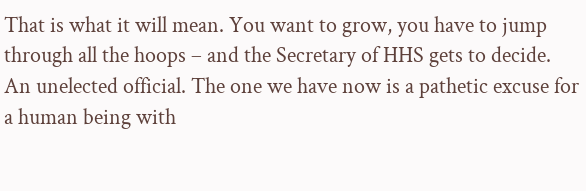That is what it will mean. You want to grow, you have to jump through all the hoops – and the Secretary of HHS gets to decide. An unelected official. The one we have now is a pathetic excuse for a human being with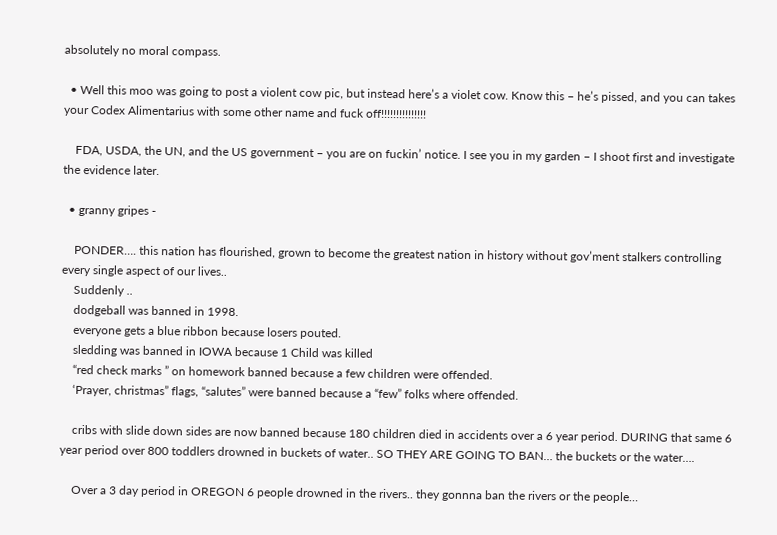absolutely no moral compass.

  • Well this moo was going to post a violent cow pic, but instead here’s a violet cow. Know this – he’s pissed, and you can takes your Codex Alimentarius with some other name and fuck off!!!!!!!!!!!!!!!

    FDA, USDA, the UN, and the US government – you are on fuckin’ notice. I see you in my garden – I shoot first and investigate the evidence later.

  • granny gripes -

    PONDER…. this nation has flourished, grown to become the greatest nation in history without gov’ment stalkers controlling every single aspect of our lives..
    Suddenly ..
    dodgeball was banned in 1998.
    everyone gets a blue ribbon because losers pouted.
    sledding was banned in IOWA because 1 Child was killed
    “red check marks ” on homework banned because a few children were offended.
    ‘Prayer, christmas” flags, “salutes” were banned because a “few” folks where offended.

    cribs with slide down sides are now banned because 180 children died in accidents over a 6 year period. DURING that same 6 year period over 800 toddlers drowned in buckets of water.. SO THEY ARE GOING TO BAN… the buckets or the water….

    Over a 3 day period in OREGON 6 people drowned in the rivers.. they gonnna ban the rivers or the people…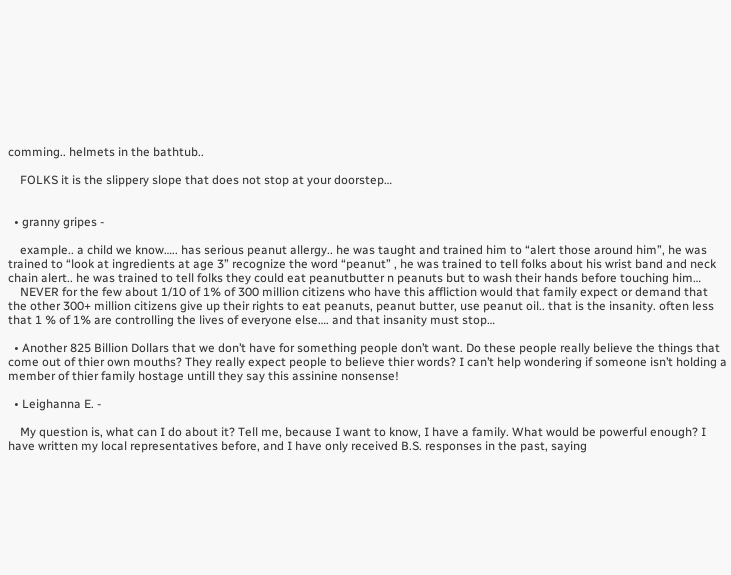comming.. helmets in the bathtub..

    FOLKS it is the slippery slope that does not stop at your doorstep…


  • granny gripes -

    example.. a child we know….. has serious peanut allergy.. he was taught and trained him to “alert those around him”, he was trained to “look at ingredients at age 3” recognize the word “peanut” , he was trained to tell folks about his wrist band and neck chain alert.. he was trained to tell folks they could eat peanutbutter n peanuts but to wash their hands before touching him…
    NEVER for the few about 1/10 of 1% of 300 million citizens who have this affliction would that family expect or demand that the other 300+ million citizens give up their rights to eat peanuts, peanut butter, use peanut oil.. that is the insanity. often less that 1 % of 1% are controlling the lives of everyone else…. and that insanity must stop…

  • Another 825 Billion Dollars that we don’t have for something people don’t want. Do these people really believe the things that come out of thier own mouths? They really expect people to believe thier words? I can’t help wondering if someone isn’t holding a member of thier family hostage untill they say this assinine nonsense!

  • Leighanna E. -

    My question is, what can I do about it? Tell me, because I want to know, I have a family. What would be powerful enough? I have written my local representatives before, and I have only received B.S. responses in the past, saying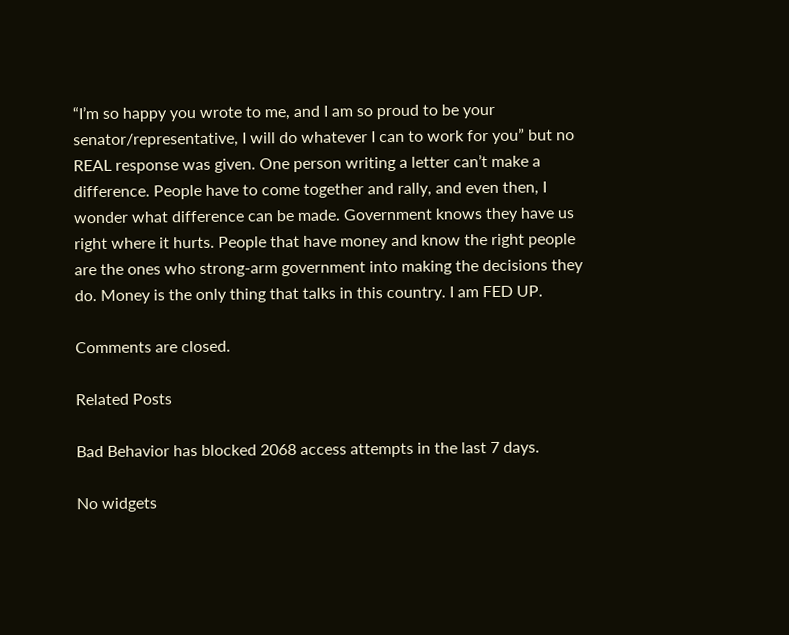“I’m so happy you wrote to me, and I am so proud to be your senator/representative, I will do whatever I can to work for you” but no REAL response was given. One person writing a letter can’t make a difference. People have to come together and rally, and even then, I wonder what difference can be made. Government knows they have us right where it hurts. People that have money and know the right people are the ones who strong-arm government into making the decisions they do. Money is the only thing that talks in this country. I am FED UP.

Comments are closed.

Related Posts

Bad Behavior has blocked 2068 access attempts in the last 7 days.

No widgets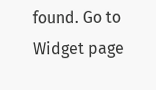found. Go to Widget page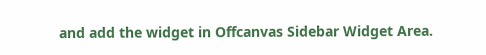and add the widget in Offcanvas Sidebar Widget Area.